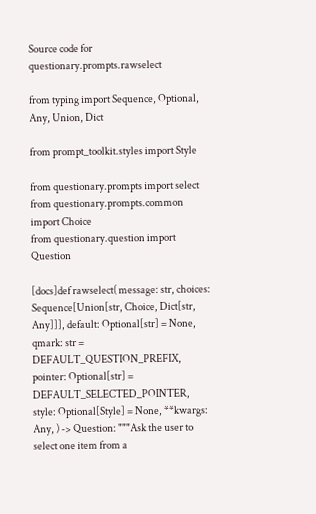Source code for questionary.prompts.rawselect

from typing import Sequence, Optional, Any, Union, Dict

from prompt_toolkit.styles import Style

from questionary.prompts import select
from questionary.prompts.common import Choice
from questionary.question import Question

[docs]def rawselect( message: str, choices: Sequence[Union[str, Choice, Dict[str, Any]]], default: Optional[str] = None, qmark: str = DEFAULT_QUESTION_PREFIX, pointer: Optional[str] = DEFAULT_SELECTED_POINTER, style: Optional[Style] = None, **kwargs: Any, ) -> Question: """Ask the user to select one item from a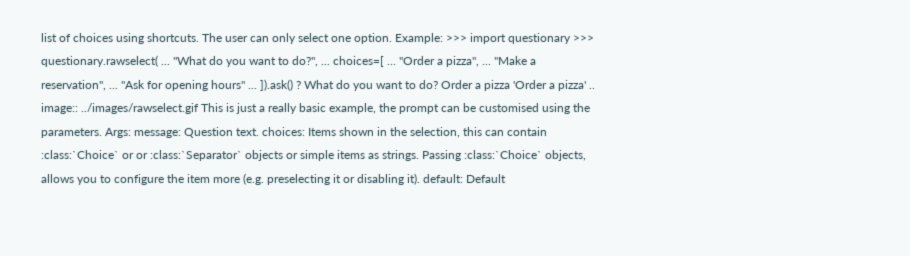list of choices using shortcuts. The user can only select one option. Example: >>> import questionary >>> questionary.rawselect( ... "What do you want to do?", ... choices=[ ... "Order a pizza", ... "Make a reservation", ... "Ask for opening hours" ... ]).ask() ? What do you want to do? Order a pizza 'Order a pizza' .. image:: ../images/rawselect.gif This is just a really basic example, the prompt can be customised using the parameters. Args: message: Question text. choices: Items shown in the selection, this can contain :class:`Choice` or or :class:`Separator` objects or simple items as strings. Passing :class:`Choice` objects, allows you to configure the item more (e.g. preselecting it or disabling it). default: Default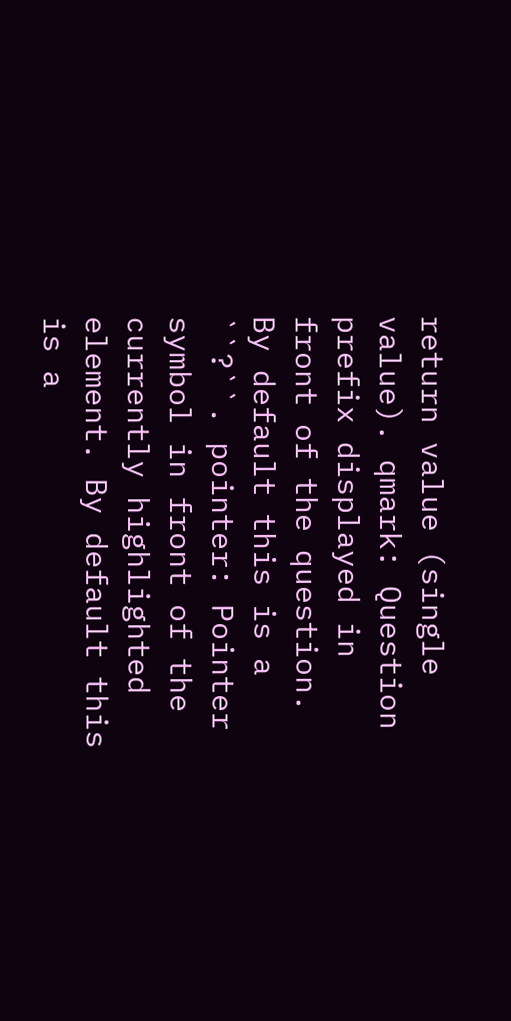return value (single value). qmark: Question prefix displayed in front of the question. By default this is a ``?``. pointer: Pointer symbol in front of the currently highlighted element. By default this is a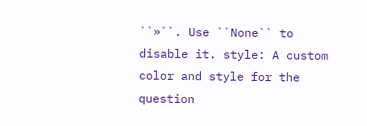``»``. Use ``None`` to disable it. style: A custom color and style for the question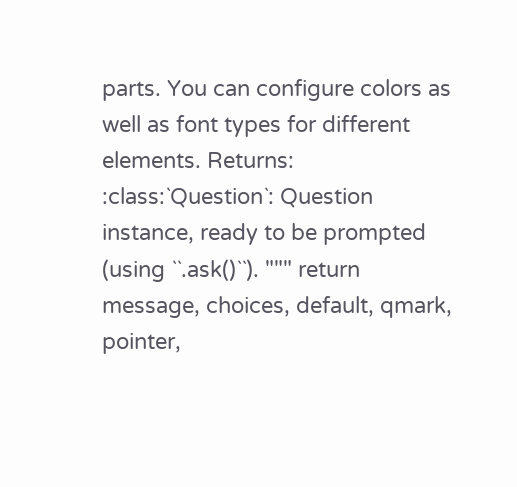parts. You can configure colors as well as font types for different elements. Returns: :class:`Question`: Question instance, ready to be prompted (using ``.ask()``). """ return message, choices, default, qmark, pointer,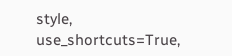style, use_shortcuts=True,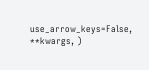use_arrow_keys=False, **kwargs, )